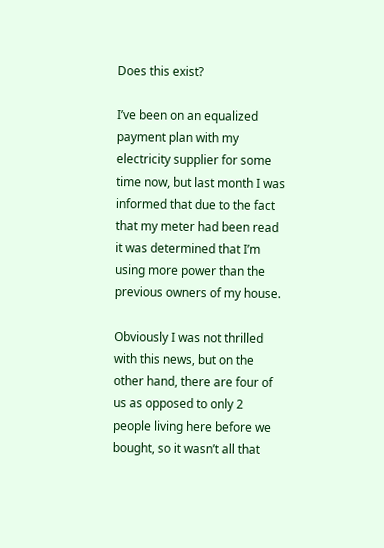Does this exist?

I’ve been on an equalized payment plan with my electricity supplier for some time now, but last month I was informed that due to the fact that my meter had been read it was determined that I’m using more power than the previous owners of my house.

Obviously I was not thrilled with this news, but on the other hand, there are four of us as opposed to only 2 people living here before we bought, so it wasn’t all that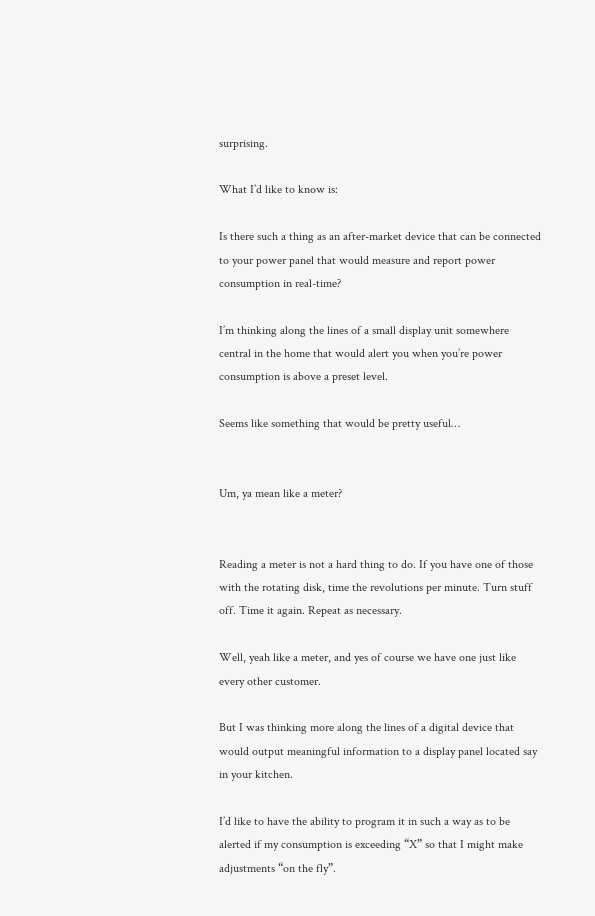surprising.

What I’d like to know is:

Is there such a thing as an after-market device that can be connected to your power panel that would measure and report power consumption in real-time?

I’m thinking along the lines of a small display unit somewhere central in the home that would alert you when you’re power consumption is above a preset level.

Seems like something that would be pretty useful…


Um, ya mean like a meter?


Reading a meter is not a hard thing to do. If you have one of those with the rotating disk, time the revolutions per minute. Turn stuff off. Time it again. Repeat as necessary.

Well, yeah like a meter, and yes of course we have one just like every other customer.

But I was thinking more along the lines of a digital device that would output meaningful information to a display panel located say in your kitchen.

I’d like to have the ability to program it in such a way as to be alerted if my consumption is exceeding “X” so that I might make adjustments “on the fly”.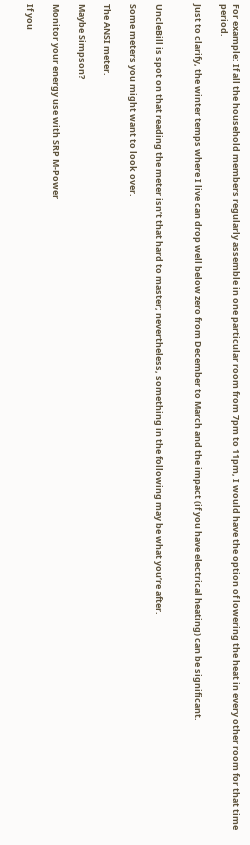For example: If all the household members regularly assemble in one particular room from 7pm to 11pm, I would have the option of lowering the heat in every other room for that time period.

Just to clarify, the winter temps where I live can drop well below zero from December to March and the impact (if you have electrical heating) can be significant.


UncleBill is spot on that reading the meter isn’t that hard to master; nevertheless, something in the following may be what you’re after.

Some meters you might want to look over.

The ANSI meter.

Maybe Simpson?

Monitor your energy use with SRP M-Power

If you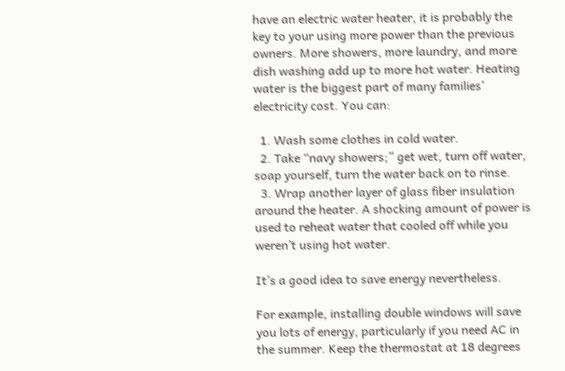have an electric water heater, it is probably the key to your using more power than the previous owners. More showers, more laundry, and more dish washing add up to more hot water. Heating water is the biggest part of many families’ electricity cost. You can:

  1. Wash some clothes in cold water.
  2. Take “navy showers;” get wet, turn off water, soap yourself, turn the water back on to rinse.
  3. Wrap another layer of glass fiber insulation around the heater. A shocking amount of power is used to reheat water that cooled off while you weren’t using hot water.

It’s a good idea to save energy nevertheless.

For example, installing double windows will save you lots of energy, particularly if you need AC in the summer. Keep the thermostat at 18 degrees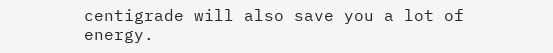centigrade will also save you a lot of energy.